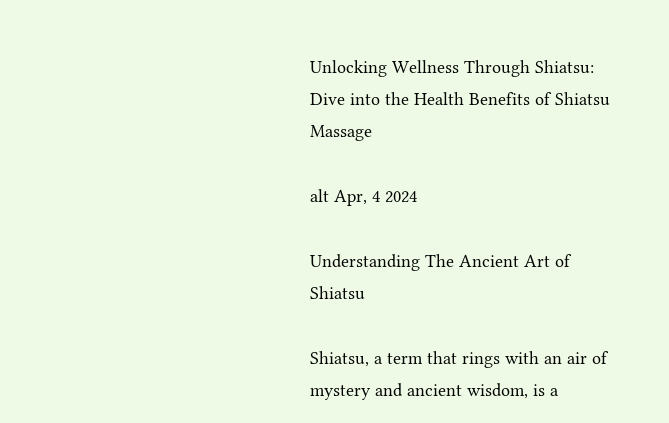Unlocking Wellness Through Shiatsu: Dive into the Health Benefits of Shiatsu Massage

alt Apr, 4 2024

Understanding The Ancient Art of Shiatsu

Shiatsu, a term that rings with an air of mystery and ancient wisdom, is a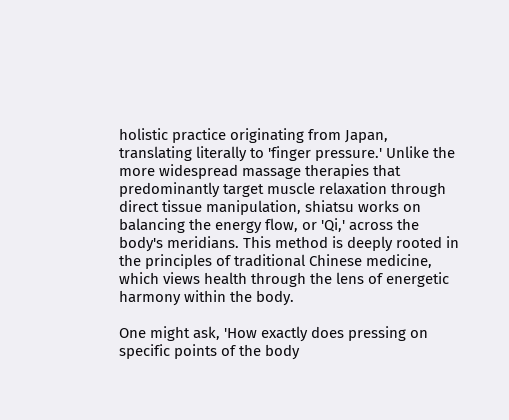holistic practice originating from Japan, translating literally to 'finger pressure.' Unlike the more widespread massage therapies that predominantly target muscle relaxation through direct tissue manipulation, shiatsu works on balancing the energy flow, or 'Qi,' across the body's meridians. This method is deeply rooted in the principles of traditional Chinese medicine, which views health through the lens of energetic harmony within the body.

One might ask, 'How exactly does pressing on specific points of the body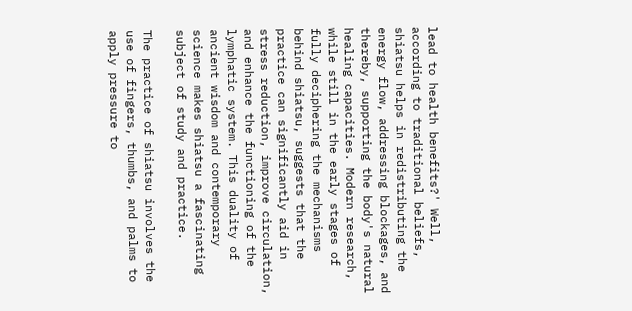lead to health benefits?' Well, according to traditional beliefs, shiatsu helps in redistributing the energy flow, addressing blockages, and thereby, supporting the body's natural healing capacities. Modern research, while still in the early stages of fully deciphering the mechanisms behind shiatsu, suggests that the practice can significantly aid in stress reduction, improve circulation, and enhance the functioning of the lymphatic system. This duality of ancient wisdom and contemporary science makes shiatsu a fascinating subject of study and practice.

The practice of shiatsu involves the use of fingers, thumbs, and palms to apply pressure to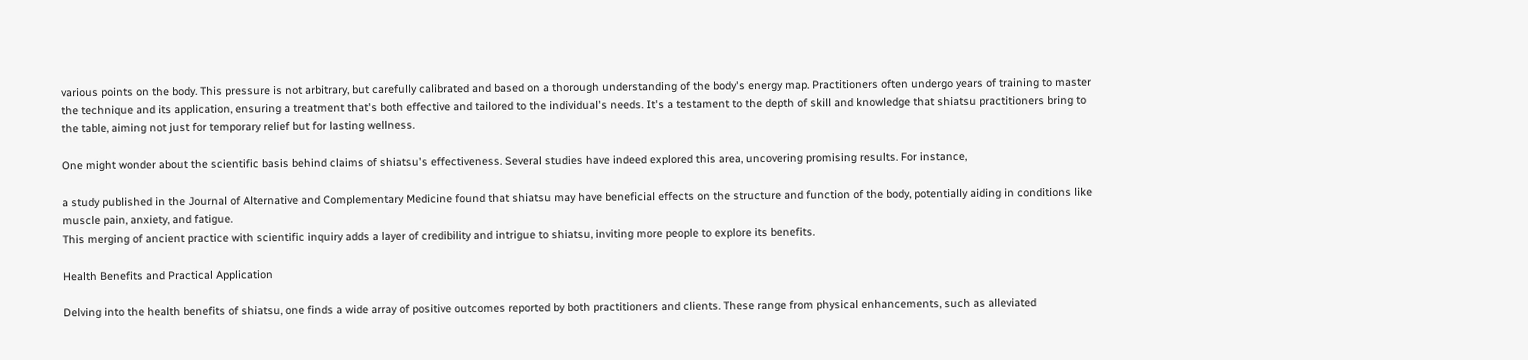various points on the body. This pressure is not arbitrary, but carefully calibrated and based on a thorough understanding of the body's energy map. Practitioners often undergo years of training to master the technique and its application, ensuring a treatment that's both effective and tailored to the individual's needs. It's a testament to the depth of skill and knowledge that shiatsu practitioners bring to the table, aiming not just for temporary relief but for lasting wellness.

One might wonder about the scientific basis behind claims of shiatsu's effectiveness. Several studies have indeed explored this area, uncovering promising results. For instance,

a study published in the Journal of Alternative and Complementary Medicine found that shiatsu may have beneficial effects on the structure and function of the body, potentially aiding in conditions like muscle pain, anxiety, and fatigue.
This merging of ancient practice with scientific inquiry adds a layer of credibility and intrigue to shiatsu, inviting more people to explore its benefits.

Health Benefits and Practical Application

Delving into the health benefits of shiatsu, one finds a wide array of positive outcomes reported by both practitioners and clients. These range from physical enhancements, such as alleviated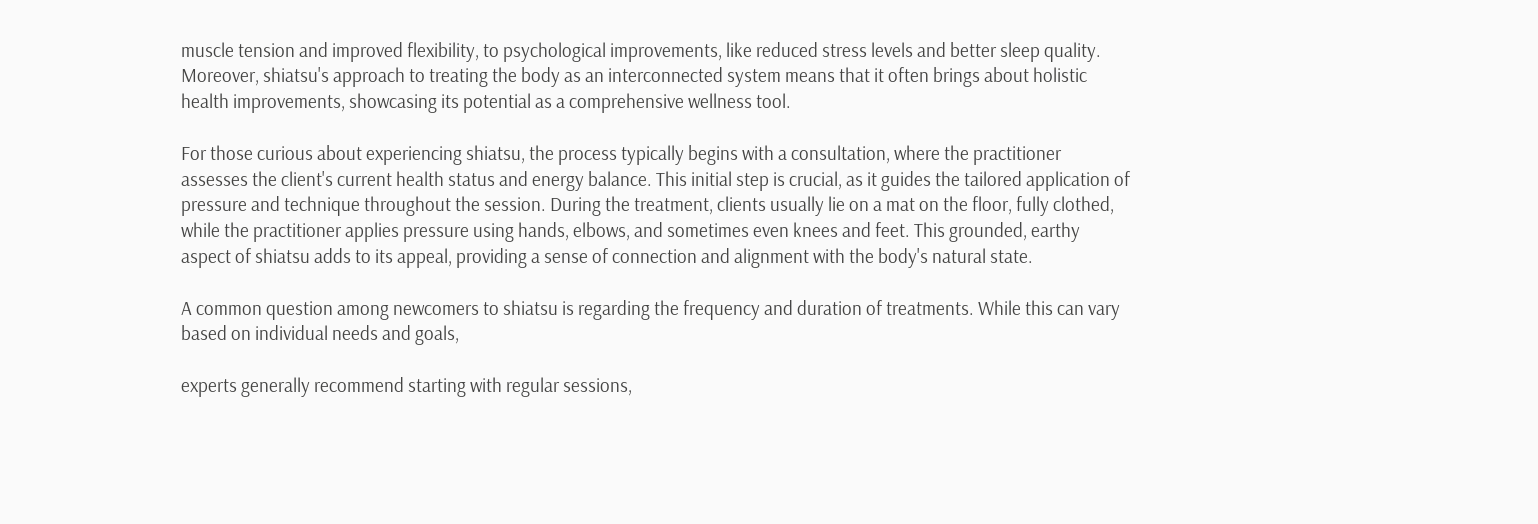muscle tension and improved flexibility, to psychological improvements, like reduced stress levels and better sleep quality. Moreover, shiatsu's approach to treating the body as an interconnected system means that it often brings about holistic health improvements, showcasing its potential as a comprehensive wellness tool.

For those curious about experiencing shiatsu, the process typically begins with a consultation, where the practitioner assesses the client's current health status and energy balance. This initial step is crucial, as it guides the tailored application of pressure and technique throughout the session. During the treatment, clients usually lie on a mat on the floor, fully clothed, while the practitioner applies pressure using hands, elbows, and sometimes even knees and feet. This grounded, earthy aspect of shiatsu adds to its appeal, providing a sense of connection and alignment with the body's natural state.

A common question among newcomers to shiatsu is regarding the frequency and duration of treatments. While this can vary based on individual needs and goals,

experts generally recommend starting with regular sessions,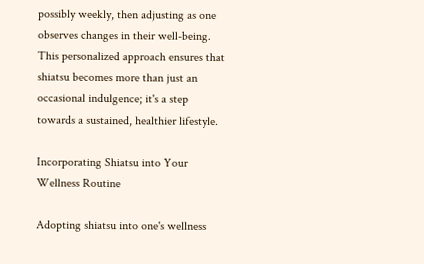possibly weekly, then adjusting as one observes changes in their well-being.
This personalized approach ensures that shiatsu becomes more than just an occasional indulgence; it's a step towards a sustained, healthier lifestyle.

Incorporating Shiatsu into Your Wellness Routine

Adopting shiatsu into one's wellness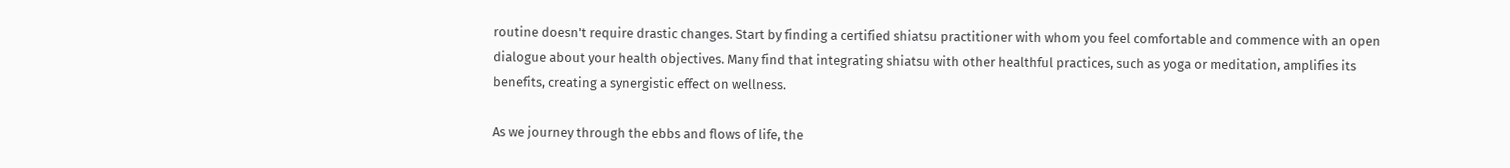routine doesn't require drastic changes. Start by finding a certified shiatsu practitioner with whom you feel comfortable and commence with an open dialogue about your health objectives. Many find that integrating shiatsu with other healthful practices, such as yoga or meditation, amplifies its benefits, creating a synergistic effect on wellness.

As we journey through the ebbs and flows of life, the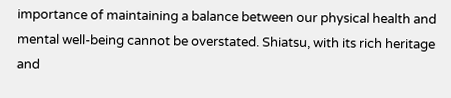importance of maintaining a balance between our physical health and mental well-being cannot be overstated. Shiatsu, with its rich heritage and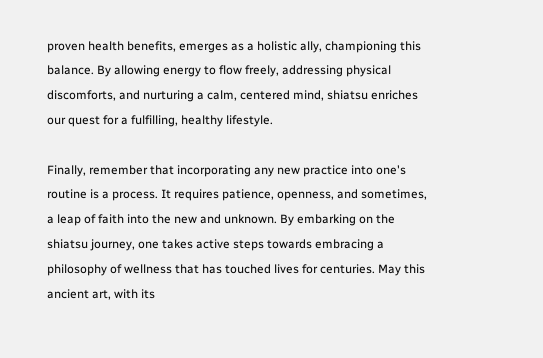proven health benefits, emerges as a holistic ally, championing this balance. By allowing energy to flow freely, addressing physical discomforts, and nurturing a calm, centered mind, shiatsu enriches our quest for a fulfilling, healthy lifestyle.

Finally, remember that incorporating any new practice into one's routine is a process. It requires patience, openness, and sometimes, a leap of faith into the new and unknown. By embarking on the shiatsu journey, one takes active steps towards embracing a philosophy of wellness that has touched lives for centuries. May this ancient art, with its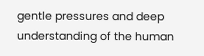gentle pressures and deep understanding of the human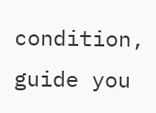condition, guide you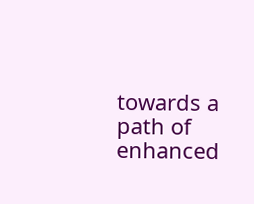towards a path of enhanced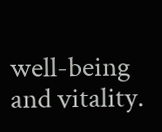well-being and vitality.